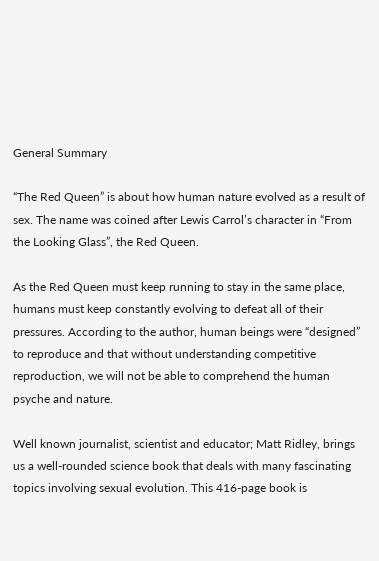General Summary

“The Red Queen” is about how human nature evolved as a result of sex. The name was coined after Lewis Carrol’s character in “From the Looking Glass”, the Red Queen.

As the Red Queen must keep running to stay in the same place, humans must keep constantly evolving to defeat all of their pressures. According to the author, human beings were “designed” to reproduce and that without understanding competitive reproduction, we will not be able to comprehend the human psyche and nature.

Well known journalist, scientist and educator; Matt Ridley, brings us a well-rounded science book that deals with many fascinating topics involving sexual evolution. This 416-page book is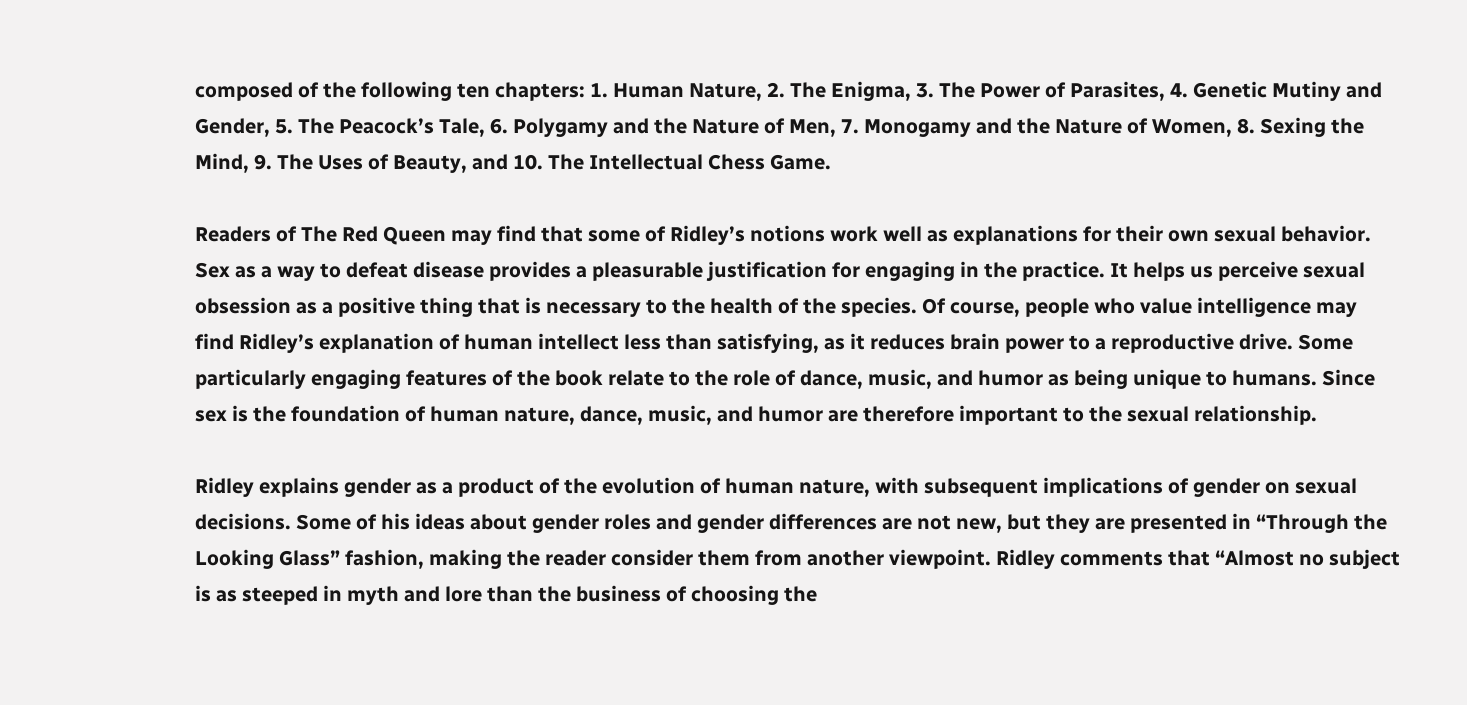composed of the following ten chapters: 1. Human Nature, 2. The Enigma, 3. The Power of Parasites, 4. Genetic Mutiny and Gender, 5. The Peacock’s Tale, 6. Polygamy and the Nature of Men, 7. Monogamy and the Nature of Women, 8. Sexing the Mind, 9. The Uses of Beauty, and 10. The Intellectual Chess Game.

Readers of The Red Queen may find that some of Ridley’s notions work well as explanations for their own sexual behavior. Sex as a way to defeat disease provides a pleasurable justification for engaging in the practice. It helps us perceive sexual obsession as a positive thing that is necessary to the health of the species. Of course, people who value intelligence may find Ridley’s explanation of human intellect less than satisfying, as it reduces brain power to a reproductive drive. Some particularly engaging features of the book relate to the role of dance, music, and humor as being unique to humans. Since sex is the foundation of human nature, dance, music, and humor are therefore important to the sexual relationship.

Ridley explains gender as a product of the evolution of human nature, with subsequent implications of gender on sexual decisions. Some of his ideas about gender roles and gender differences are not new, but they are presented in “Through the Looking Glass” fashion, making the reader consider them from another viewpoint. Ridley comments that “Almost no subject is as steeped in myth and lore than the business of choosing the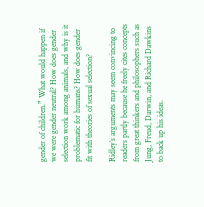gender of children.” What would happen if we were gender neutral? How does gender selection work among animals, and why is it problematic for humans? How does gender fit with theories of sexual selection?

Ridley’s arguments may seem convincing to readers partly because he freely cites concepts from great thinkers and philosophers such as Jung, Freud, Darwin, and Richard Dawkins to back up his ideas.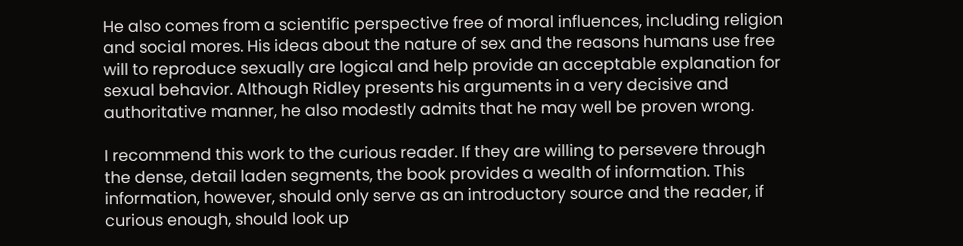He also comes from a scientific perspective free of moral influences, including religion and social mores. His ideas about the nature of sex and the reasons humans use free will to reproduce sexually are logical and help provide an acceptable explanation for sexual behavior. Although Ridley presents his arguments in a very decisive and authoritative manner, he also modestly admits that he may well be proven wrong.

I recommend this work to the curious reader. If they are willing to persevere through the dense, detail laden segments, the book provides a wealth of information. This information, however, should only serve as an introductory source and the reader, if curious enough, should look up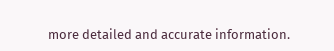more detailed and accurate information.